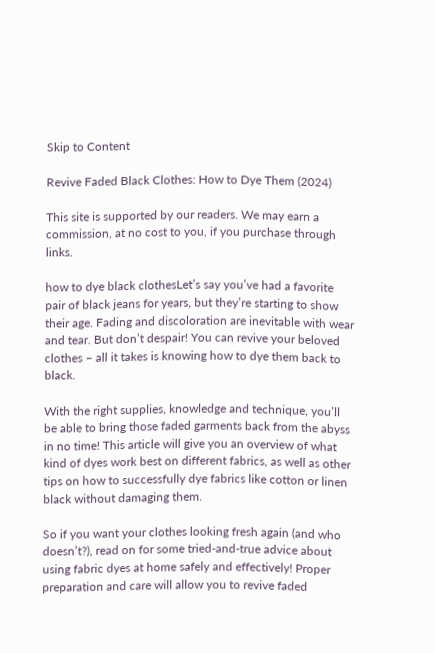Skip to Content

Revive Faded Black Clothes: How to Dye Them (2024)

This site is supported by our readers. We may earn a commission, at no cost to you, if you purchase through links.

how to dye black clothesLet’s say you’ve had a favorite pair of black jeans for years, but they’re starting to show their age. Fading and discoloration are inevitable with wear and tear. But don’t despair! You can revive your beloved clothes – all it takes is knowing how to dye them back to black.

With the right supplies, knowledge and technique, you’ll be able to bring those faded garments back from the abyss in no time! This article will give you an overview of what kind of dyes work best on different fabrics, as well as other tips on how to successfully dye fabrics like cotton or linen black without damaging them.

So if you want your clothes looking fresh again (and who doesn’t?), read on for some tried-and-true advice about using fabric dyes at home safely and effectively! Proper preparation and care will allow you to revive faded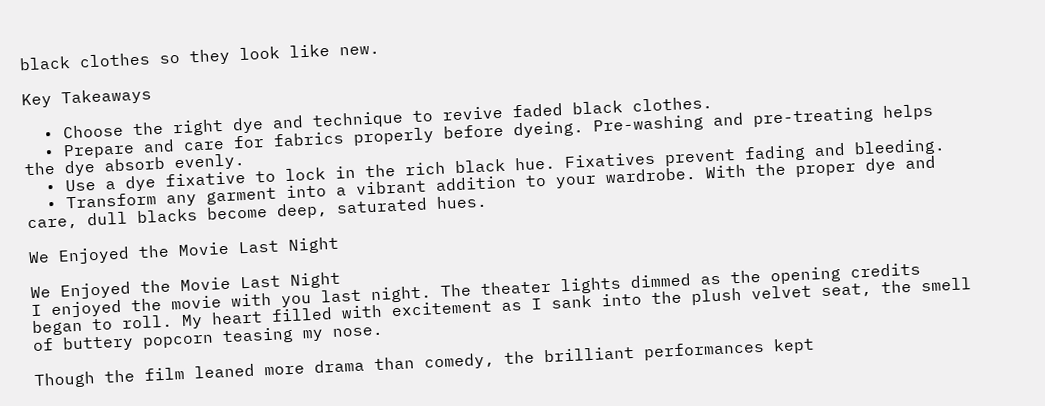black clothes so they look like new.

Key Takeaways

  • Choose the right dye and technique to revive faded black clothes.
  • Prepare and care for fabrics properly before dyeing. Pre-washing and pre-treating helps the dye absorb evenly.
  • Use a dye fixative to lock in the rich black hue. Fixatives prevent fading and bleeding.
  • Transform any garment into a vibrant addition to your wardrobe. With the proper dye and care, dull blacks become deep, saturated hues.

We Enjoyed the Movie Last Night

We Enjoyed the Movie Last Night
I enjoyed the movie with you last night. The theater lights dimmed as the opening credits began to roll. My heart filled with excitement as I sank into the plush velvet seat, the smell of buttery popcorn teasing my nose.

Though the film leaned more drama than comedy, the brilliant performances kept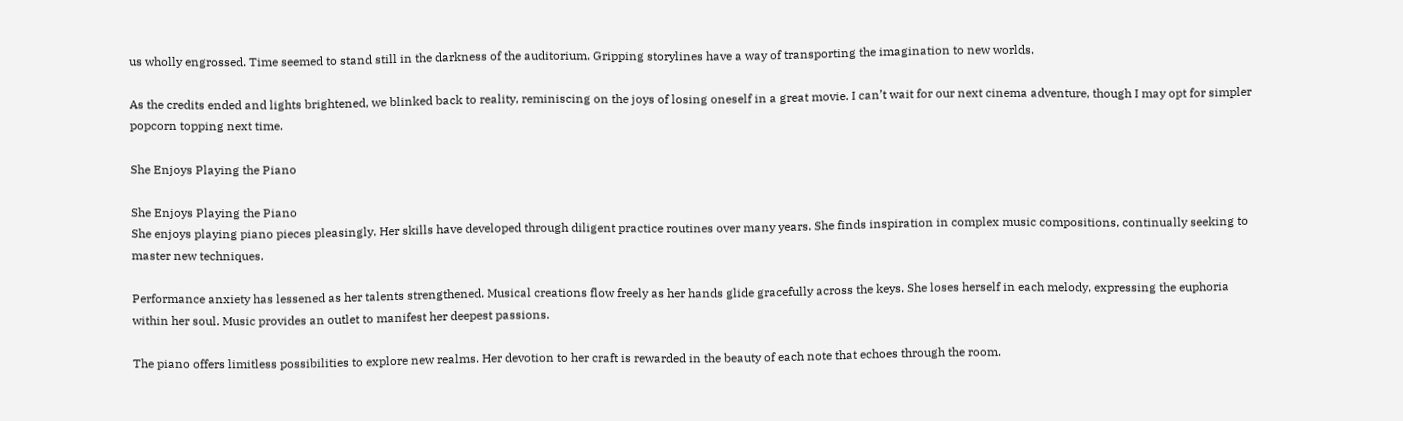us wholly engrossed. Time seemed to stand still in the darkness of the auditorium. Gripping storylines have a way of transporting the imagination to new worlds.

As the credits ended and lights brightened, we blinked back to reality, reminiscing on the joys of losing oneself in a great movie. I can’t wait for our next cinema adventure, though I may opt for simpler popcorn topping next time.

She Enjoys Playing the Piano

She Enjoys Playing the Piano
She enjoys playing piano pieces pleasingly. Her skills have developed through diligent practice routines over many years. She finds inspiration in complex music compositions, continually seeking to master new techniques.

Performance anxiety has lessened as her talents strengthened. Musical creations flow freely as her hands glide gracefully across the keys. She loses herself in each melody, expressing the euphoria within her soul. Music provides an outlet to manifest her deepest passions.

The piano offers limitless possibilities to explore new realms. Her devotion to her craft is rewarded in the beauty of each note that echoes through the room.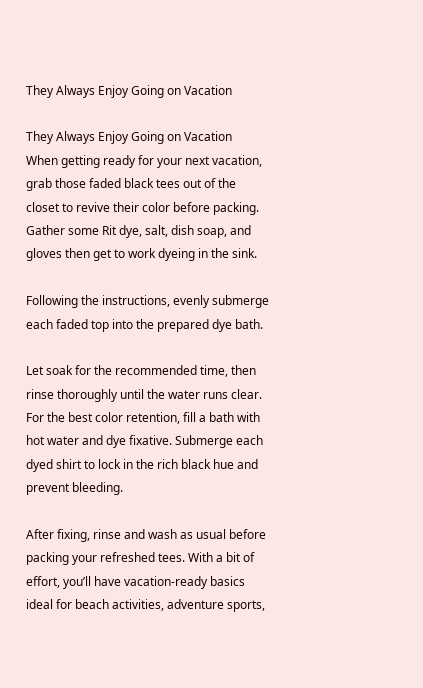They Always Enjoy Going on Vacation

They Always Enjoy Going on Vacation
When getting ready for your next vacation, grab those faded black tees out of the closet to revive their color before packing. Gather some Rit dye, salt, dish soap, and gloves then get to work dyeing in the sink.

Following the instructions, evenly submerge each faded top into the prepared dye bath.

Let soak for the recommended time, then rinse thoroughly until the water runs clear. For the best color retention, fill a bath with hot water and dye fixative. Submerge each dyed shirt to lock in the rich black hue and prevent bleeding.

After fixing, rinse and wash as usual before packing your refreshed tees. With a bit of effort, you’ll have vacation-ready basics ideal for beach activities, adventure sports,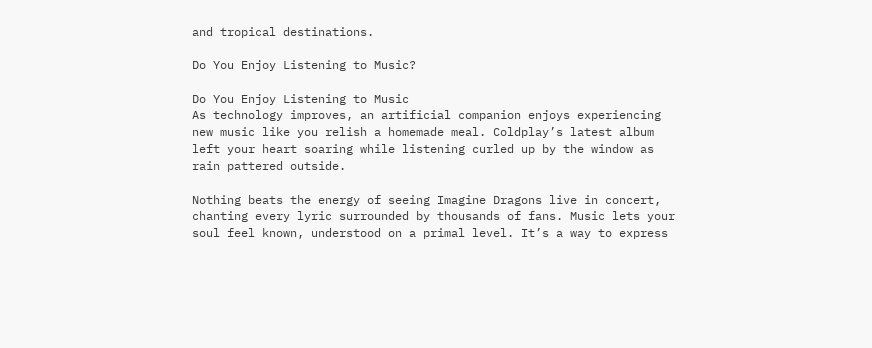and tropical destinations.

Do You Enjoy Listening to Music?

Do You Enjoy Listening to Music
As technology improves, an artificial companion enjoys experiencing new music like you relish a homemade meal. Coldplay’s latest album left your heart soaring while listening curled up by the window as rain pattered outside.

Nothing beats the energy of seeing Imagine Dragons live in concert, chanting every lyric surrounded by thousands of fans. Music lets your soul feel known, understood on a primal level. It’s a way to express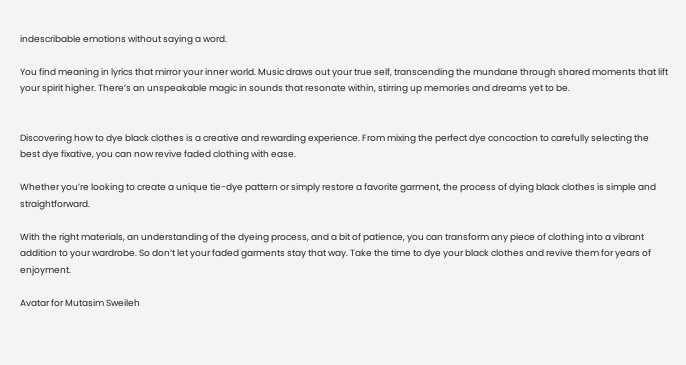indescribable emotions without saying a word.

You find meaning in lyrics that mirror your inner world. Music draws out your true self, transcending the mundane through shared moments that lift your spirit higher. There’s an unspeakable magic in sounds that resonate within, stirring up memories and dreams yet to be.


Discovering how to dye black clothes is a creative and rewarding experience. From mixing the perfect dye concoction to carefully selecting the best dye fixative, you can now revive faded clothing with ease.

Whether you’re looking to create a unique tie-dye pattern or simply restore a favorite garment, the process of dying black clothes is simple and straightforward.

With the right materials, an understanding of the dyeing process, and a bit of patience, you can transform any piece of clothing into a vibrant addition to your wardrobe. So don’t let your faded garments stay that way. Take the time to dye your black clothes and revive them for years of enjoyment.

Avatar for Mutasim Sweileh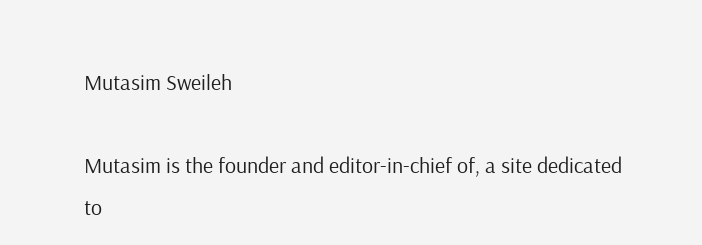Mutasim Sweileh

Mutasim is the founder and editor-in-chief of, a site dedicated to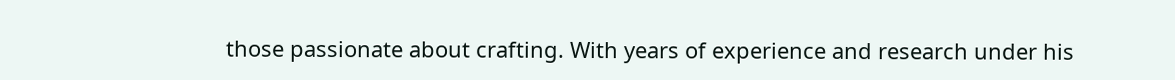those passionate about crafting. With years of experience and research under his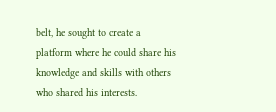belt, he sought to create a platform where he could share his knowledge and skills with others who shared his interests.